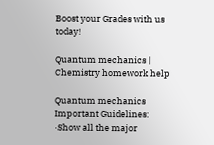Boost your Grades with us today!

Quantum mechanics | Chemistry homework help

Quantum mechanics
Important Guidelines:
·Show all the major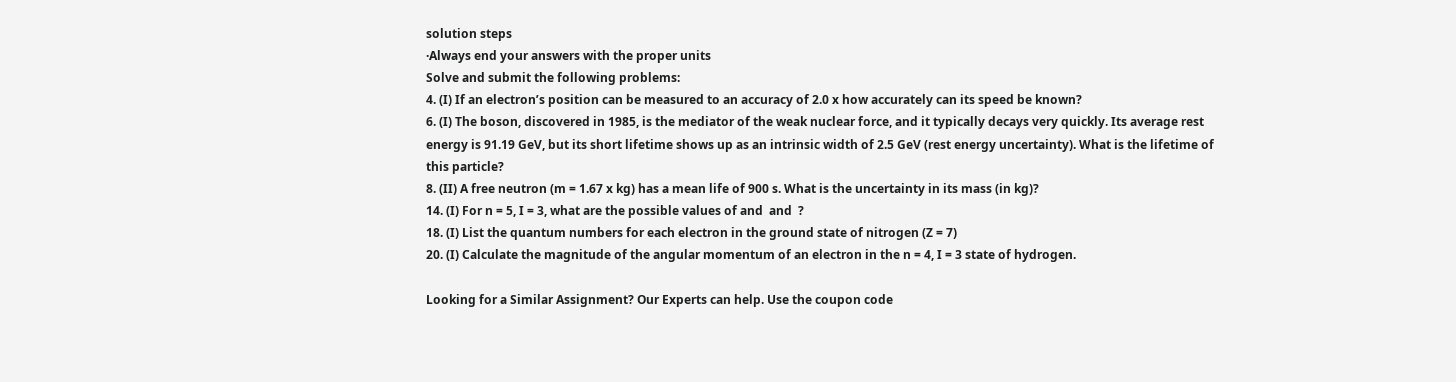solution steps
·Always end your answers with the proper units
Solve and submit the following problems:
4. (I) If an electron’s position can be measured to an accuracy of 2.0 x how accurately can its speed be known?
6. (I) The boson, discovered in 1985, is the mediator of the weak nuclear force, and it typically decays very quickly. Its average rest energy is 91.19 GeV, but its short lifetime shows up as an intrinsic width of 2.5 GeV (rest energy uncertainty). What is the lifetime of this particle?
8. (II) A free neutron (m = 1.67 x kg) has a mean life of 900 s. What is the uncertainty in its mass (in kg)?
14. (I) For n = 5, I = 3, what are the possible values of and  and  ?
18. (I) List the quantum numbers for each electron in the ground state of nitrogen (Z = 7)
20. (I) Calculate the magnitude of the angular momentum of an electron in the n = 4, I = 3 state of hydrogen.

Looking for a Similar Assignment? Our Experts can help. Use the coupon code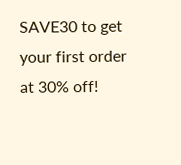SAVE30 to get your first order at 30% off!